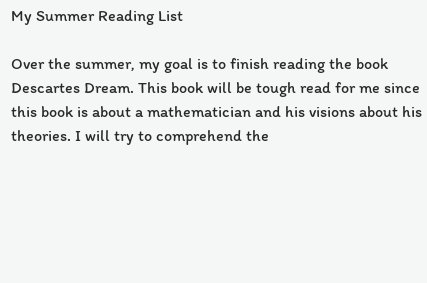My Summer Reading List

Over the summer, my goal is to finish reading the book Descartes Dream. This book will be tough read for me since this book is about a mathematician and his visions about his theories. I will try to comprehend the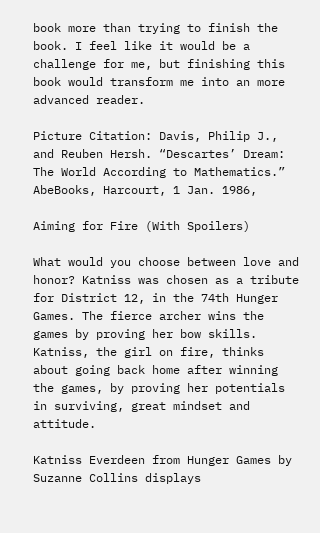book more than trying to finish the book. I feel like it would be a challenge for me, but finishing this book would transform me into an more advanced reader.

Picture Citation: Davis, Philip J., and Reuben Hersh. “Descartes’ Dream: The World According to Mathematics.” AbeBooks, Harcourt, 1 Jan. 1986,

Aiming for Fire (With Spoilers)

What would you choose between love and honor? Katniss was chosen as a tribute for District 12, in the 74th Hunger Games. The fierce archer wins the games by proving her bow skills. Katniss, the girl on fire, thinks about going back home after winning the games, by proving her potentials in surviving, great mindset and attitude.

Katniss Everdeen from Hunger Games by Suzanne Collins displays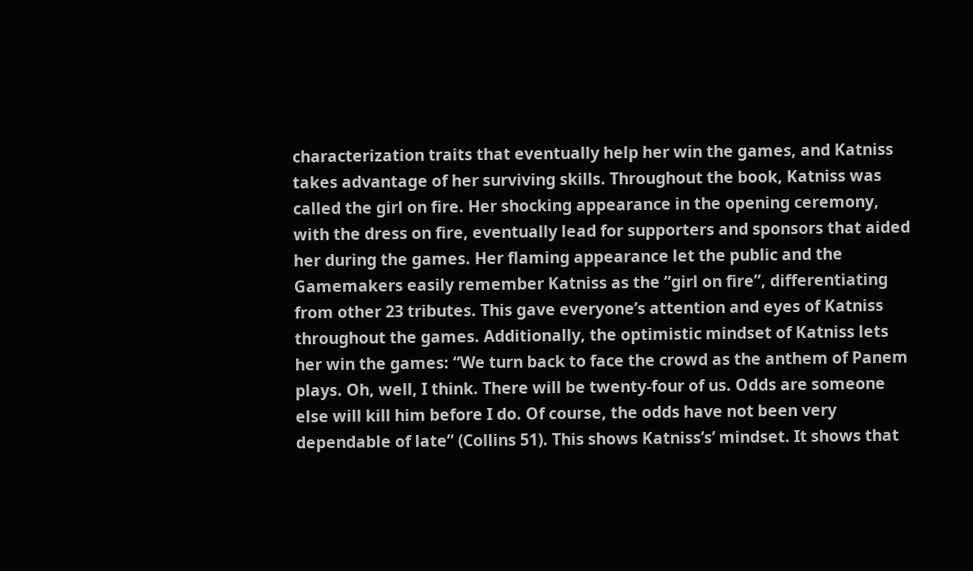characterization traits that eventually help her win the games, and Katniss takes advantage of her surviving skills. Throughout the book, Katniss was called the girl on fire. Her shocking appearance in the opening ceremony, with the dress on fire, eventually lead for supporters and sponsors that aided her during the games. Her flaming appearance let the public and the Gamemakers easily remember Katniss as the “girl on fire”, differentiating from other 23 tributes. This gave everyone’s attention and eyes of Katniss throughout the games. Additionally, the optimistic mindset of Katniss lets her win the games: “We turn back to face the crowd as the anthem of Panem plays. Oh, well, I think. There will be twenty-four of us. Odds are someone else will kill him before I do. Of course, the odds have not been very dependable of late” (Collins 51). This shows Katniss’s’ mindset. It shows that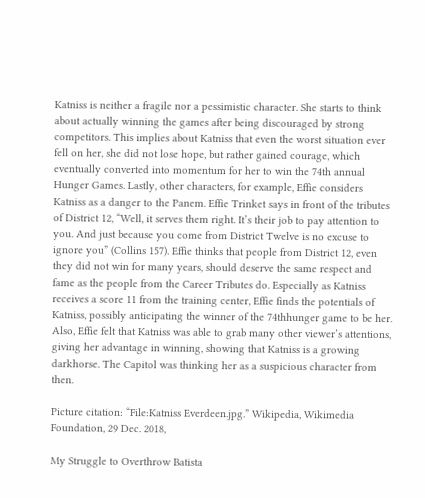Katniss is neither a fragile nor a pessimistic character. She starts to think about actually winning the games after being discouraged by strong competitors. This implies about Katniss that even the worst situation ever fell on her, she did not lose hope, but rather gained courage, which eventually converted into momentum for her to win the 74th annual Hunger Games. Lastly, other characters, for example, Effie considers Katniss as a danger to the Panem. Effie Trinket says in front of the tributes of District 12, “Well, it serves them right. It’s their job to pay attention to you. And just because you come from District Twelve is no excuse to ignore you” (Collins 157). Effie thinks that people from District 12, even they did not win for many years, should deserve the same respect and fame as the people from the Career Tributes do. Especially as Katniss receives a score 11 from the training center, Effie finds the potentials of Katniss, possibly anticipating the winner of the 74thhunger game to be her.  Also, Effie felt that Katniss was able to grab many other viewer’s attentions, giving her advantage in winning, showing that Katniss is a growing darkhorse. The Capitol was thinking her as a suspicious character from then.

Picture citation: “File:Katniss Everdeen.jpg.” Wikipedia, Wikimedia Foundation, 29 Dec. 2018,

My Struggle to Overthrow Batista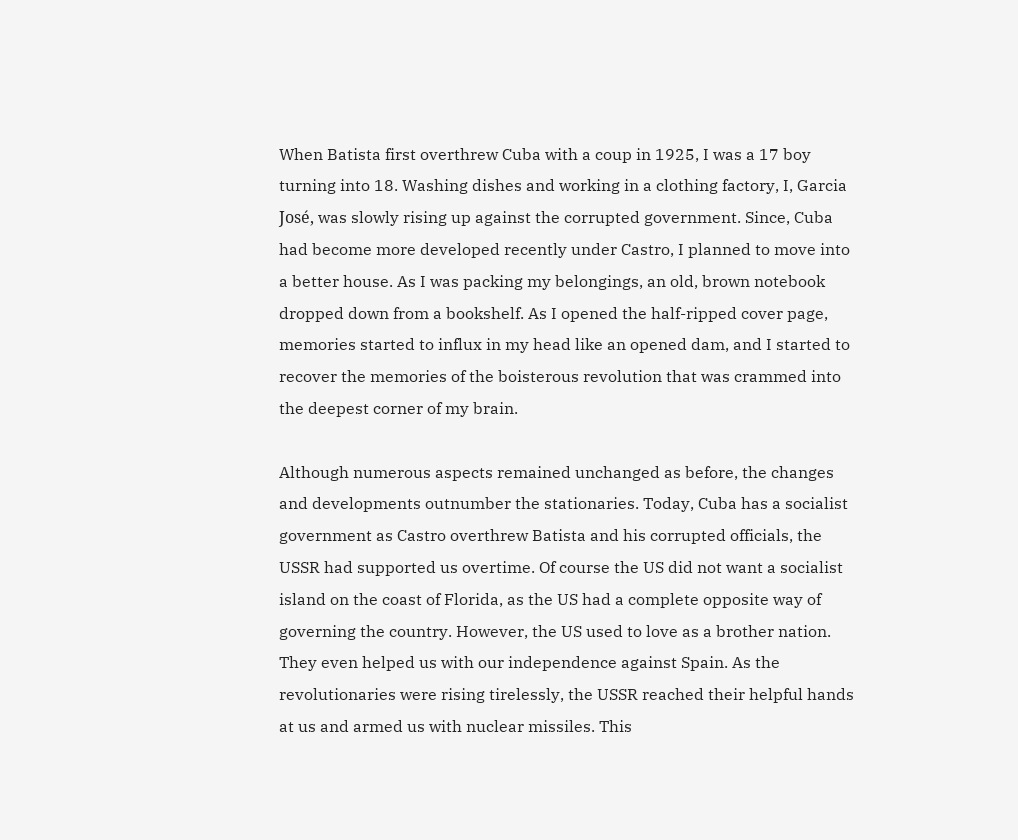When Batista first overthrew Cuba with a coup in 1925, I was a 17 boy turning into 18. Washing dishes and working in a clothing factory, I, Garcia José, was slowly rising up against the corrupted government. Since, Cuba had become more developed recently under Castro, I planned to move into a better house. As I was packing my belongings, an old, brown notebook dropped down from a bookshelf. As I opened the half-ripped cover page, memories started to influx in my head like an opened dam, and I started to recover the memories of the boisterous revolution that was crammed into the deepest corner of my brain.

Although numerous aspects remained unchanged as before, the changes and developments outnumber the stationaries. Today, Cuba has a socialist government as Castro overthrew Batista and his corrupted officials, the USSR had supported us overtime. Of course the US did not want a socialist island on the coast of Florida, as the US had a complete opposite way of governing the country. However, the US used to love as a brother nation. They even helped us with our independence against Spain. As the revolutionaries were rising tirelessly, the USSR reached their helpful hands at us and armed us with nuclear missiles. This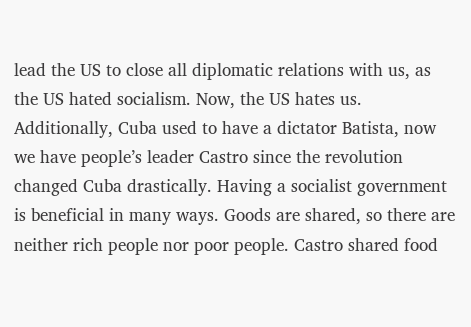lead the US to close all diplomatic relations with us, as the US hated socialism. Now, the US hates us. Additionally, Cuba used to have a dictator Batista, now we have people’s leader Castro since the revolution changed Cuba drastically. Having a socialist government is beneficial in many ways. Goods are shared, so there are neither rich people nor poor people. Castro shared food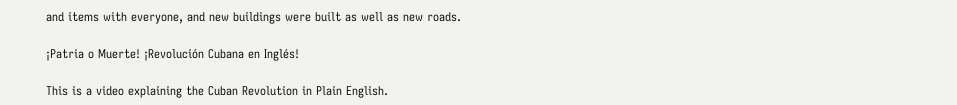and items with everyone, and new buildings were built as well as new roads.

¡Patria o Muerte! ¡Revolución Cubana en Inglés!

This is a video explaining the Cuban Revolution in Plain English.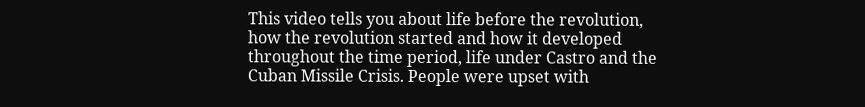This video tells you about life before the revolution, how the revolution started and how it developed throughout the time period, life under Castro and the Cuban Missile Crisis. People were upset with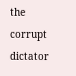the corrupt dictator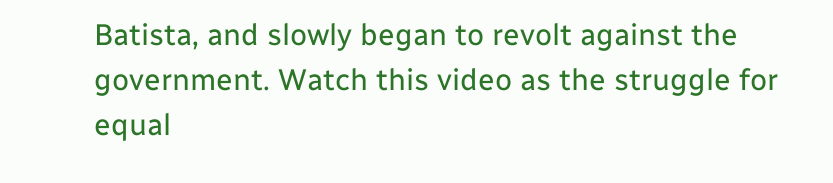Batista, and slowly began to revolt against the government. Watch this video as the struggle for equal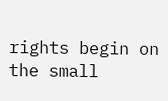rights begin on the small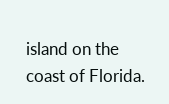island on the coast of Florida.